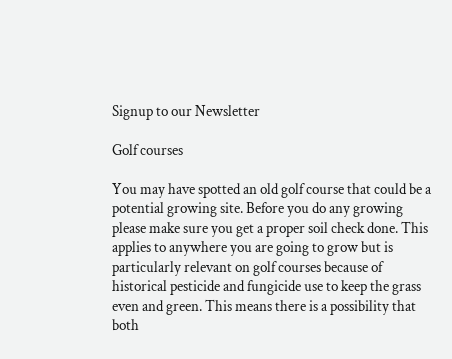Signup to our Newsletter

Golf courses

You may have spotted an old golf course that could be a potential growing site. Before you do any growing please make sure you get a proper soil check done. This applies to anywhere you are going to grow but is particularly relevant on golf courses because of historical pesticide and fungicide use to keep the grass even and green. This means there is a possibility that both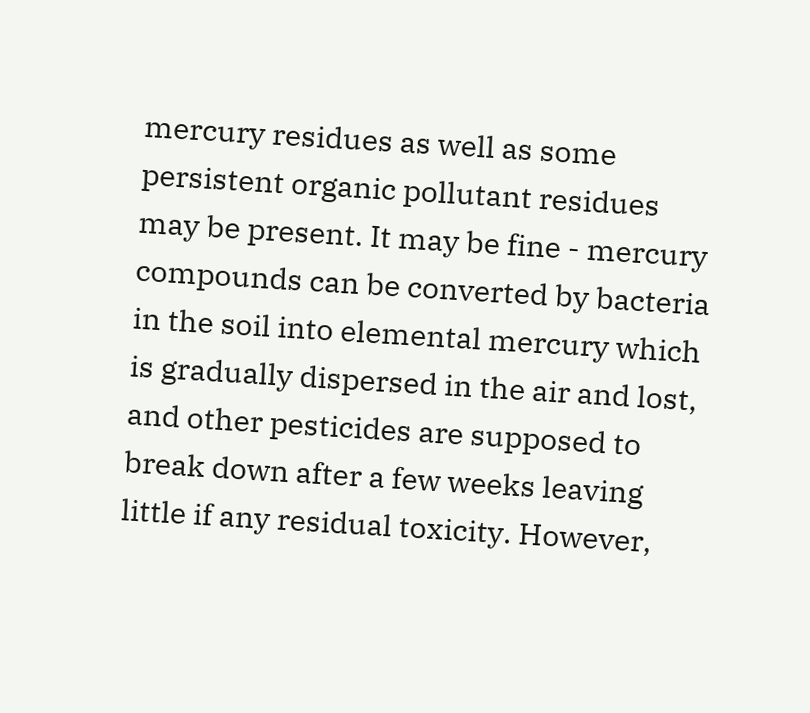mercury residues as well as some persistent organic pollutant residues may be present. It may be fine - mercury compounds can be converted by bacteria in the soil into elemental mercury which is gradually dispersed in the air and lost, and other pesticides are supposed to break down after a few weeks leaving little if any residual toxicity. However,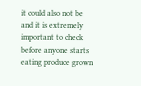it could also not be and it is extremely important to check before anyone starts eating produce grown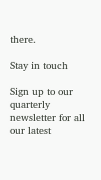there.

Stay in touch

Sign up to our quarterly newsletter for all our latest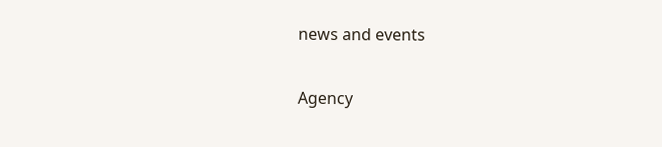news and events

Agency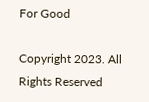For Good

Copyright 2023. All Rights Reserved